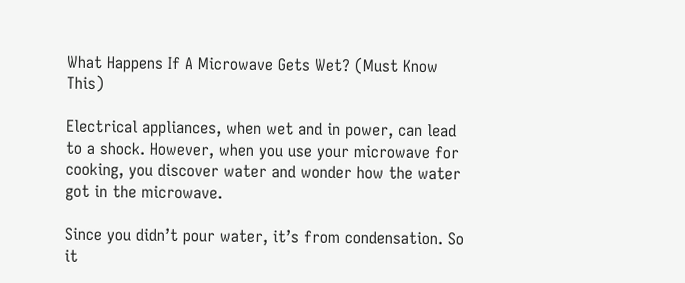What Happens If A Microwave Gets Wet? (Must Know This)

Electrical appliances, when wet and in power, can lead to a shock. However, when you use your microwave for cooking, you discover water and wonder how the water got in the microwave.

Since you didn’t pour water, it’s from condensation. So it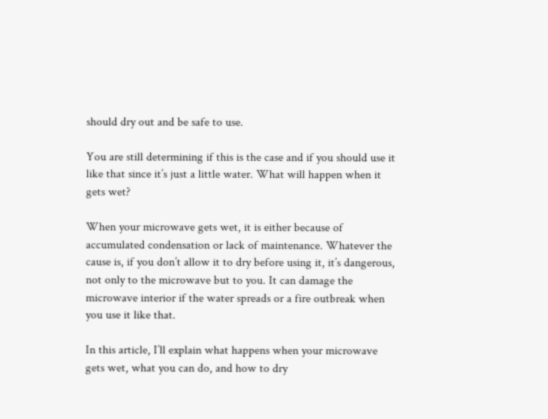should dry out and be safe to use.

You are still determining if this is the case and if you should use it like that since it’s just a little water. What will happen when it gets wet?

When your microwave gets wet, it is either because of accumulated condensation or lack of maintenance. Whatever the cause is, if you don’t allow it to dry before using it, it’s dangerous, not only to the microwave but to you. It can damage the microwave interior if the water spreads or a fire outbreak when you use it like that.

In this article, I’ll explain what happens when your microwave gets wet, what you can do, and how to dry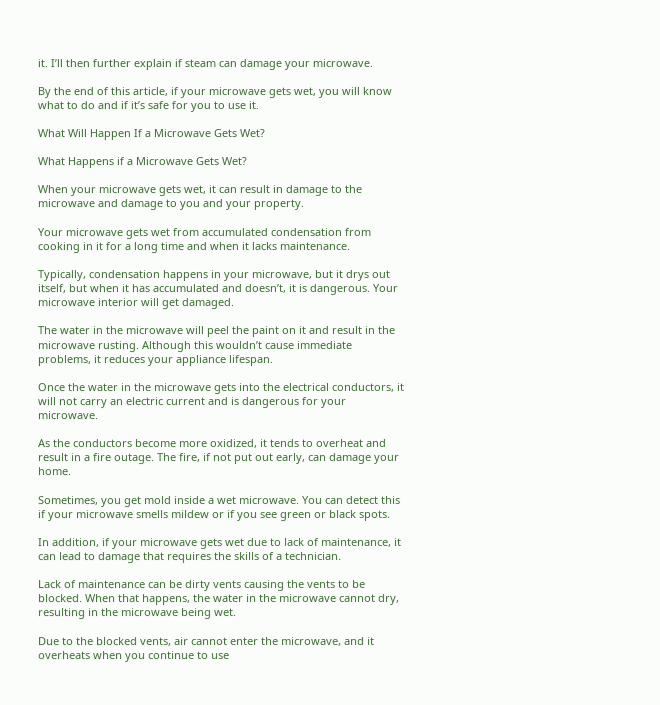it. I’ll then further explain if steam can damage your microwave.

By the end of this article, if your microwave gets wet, you will know what to do and if it’s safe for you to use it.

What Will Happen If a Microwave Gets Wet?

What Happens if a Microwave Gets Wet?

When your microwave gets wet, it can result in damage to the microwave and damage to you and your property.

Your microwave gets wet from accumulated condensation from cooking in it for a long time and when it lacks maintenance.

Typically, condensation happens in your microwave, but it drys out itself, but when it has accumulated and doesn’t, it is dangerous. Your microwave interior will get damaged.

The water in the microwave will peel the paint on it and result in the microwave rusting. Although this wouldn’t cause immediate problems, it reduces your appliance lifespan.

Once the water in the microwave gets into the electrical conductors, it will not carry an electric current and is dangerous for your microwave.

As the conductors become more oxidized, it tends to overheat and result in a fire outage. The fire, if not put out early, can damage your home.

Sometimes, you get mold inside a wet microwave. You can detect this if your microwave smells mildew or if you see green or black spots.

In addition, if your microwave gets wet due to lack of maintenance, it can lead to damage that requires the skills of a technician.

Lack of maintenance can be dirty vents causing the vents to be blocked. When that happens, the water in the microwave cannot dry, resulting in the microwave being wet.

Due to the blocked vents, air cannot enter the microwave, and it overheats when you continue to use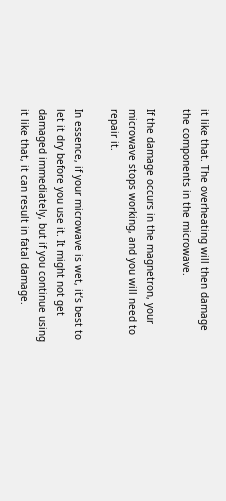it like that. The overheating will then damage the components in the microwave.

If the damage occurs in the magnetron, your microwave stops working, and you will need to repair it.

In essence, if your microwave is wet, it’s best to let it dry before you use it. It might not get damaged immediately, but if you continue using it like that, it can result in fatal damage.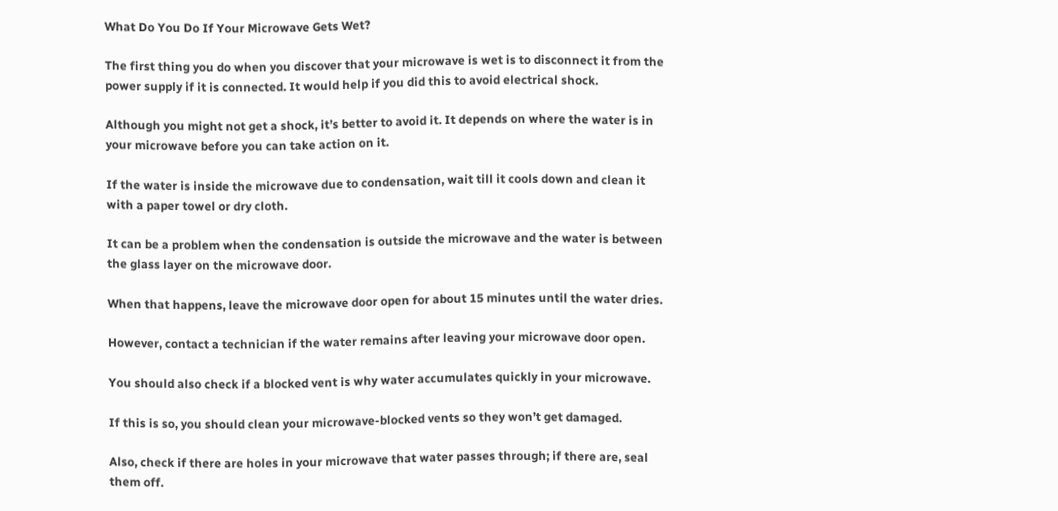What Do You Do If Your Microwave Gets Wet?

The first thing you do when you discover that your microwave is wet is to disconnect it from the power supply if it is connected. It would help if you did this to avoid electrical shock.

Although you might not get a shock, it’s better to avoid it. It depends on where the water is in your microwave before you can take action on it.

If the water is inside the microwave due to condensation, wait till it cools down and clean it with a paper towel or dry cloth.

It can be a problem when the condensation is outside the microwave and the water is between the glass layer on the microwave door.

When that happens, leave the microwave door open for about 15 minutes until the water dries.

However, contact a technician if the water remains after leaving your microwave door open.

You should also check if a blocked vent is why water accumulates quickly in your microwave.

If this is so, you should clean your microwave-blocked vents so they won’t get damaged.

Also, check if there are holes in your microwave that water passes through; if there are, seal them off.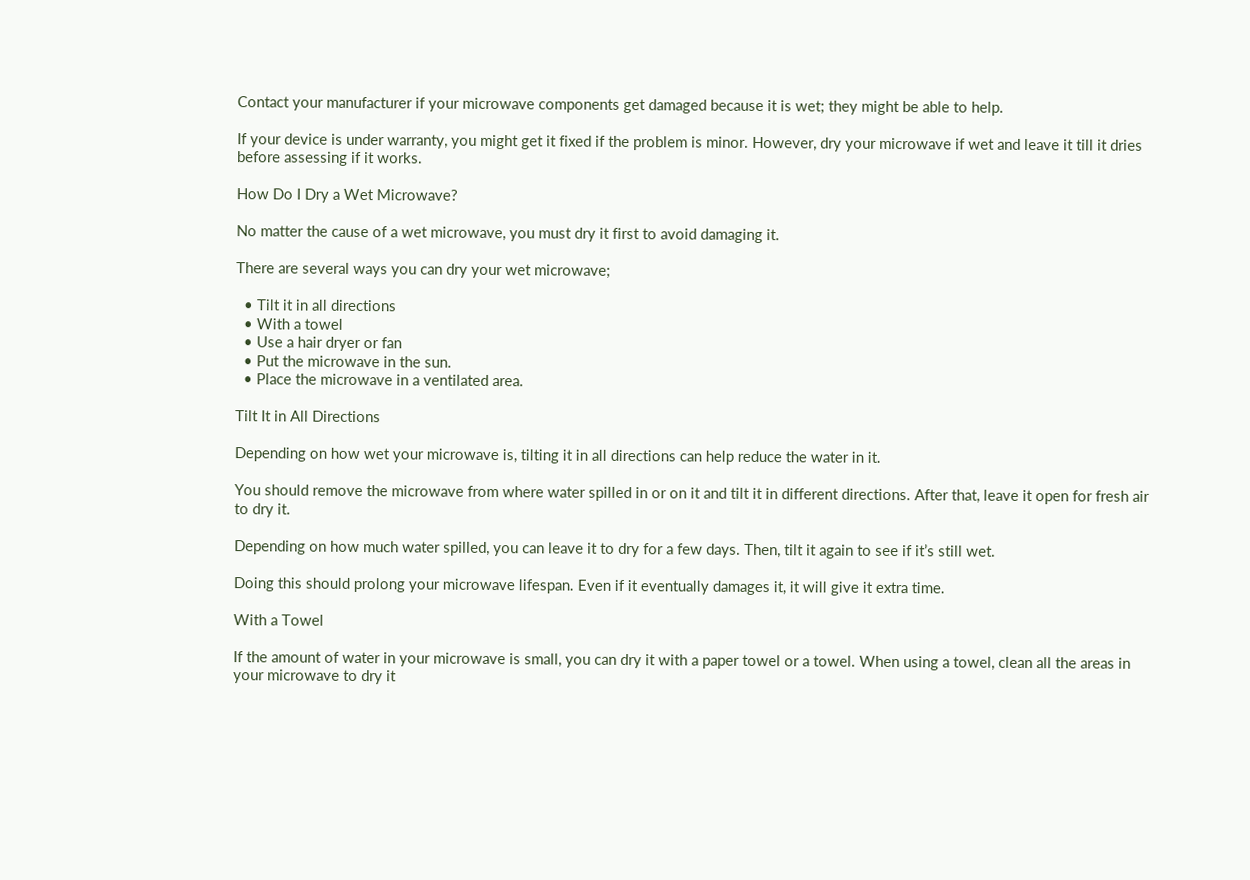Contact your manufacturer if your microwave components get damaged because it is wet; they might be able to help.

If your device is under warranty, you might get it fixed if the problem is minor. However, dry your microwave if wet and leave it till it dries before assessing if it works.

How Do I Dry a Wet Microwave?

No matter the cause of a wet microwave, you must dry it first to avoid damaging it.

There are several ways you can dry your wet microwave;

  • Tilt it in all directions
  • With a towel
  • Use a hair dryer or fan
  • Put the microwave in the sun.
  • Place the microwave in a ventilated area.

Tilt It in All Directions

Depending on how wet your microwave is, tilting it in all directions can help reduce the water in it.

You should remove the microwave from where water spilled in or on it and tilt it in different directions. After that, leave it open for fresh air to dry it.

Depending on how much water spilled, you can leave it to dry for a few days. Then, tilt it again to see if it’s still wet.

Doing this should prolong your microwave lifespan. Even if it eventually damages it, it will give it extra time.

With a Towel

If the amount of water in your microwave is small, you can dry it with a paper towel or a towel. When using a towel, clean all the areas in your microwave to dry it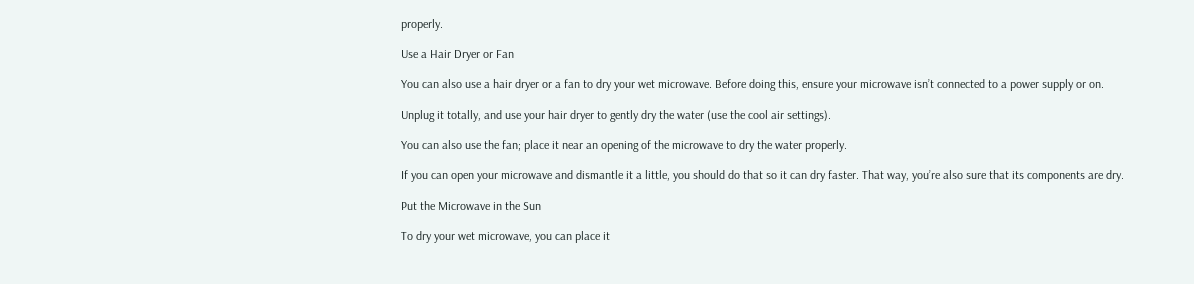properly.

Use a Hair Dryer or Fan

You can also use a hair dryer or a fan to dry your wet microwave. Before doing this, ensure your microwave isn’t connected to a power supply or on.

Unplug it totally, and use your hair dryer to gently dry the water (use the cool air settings).

You can also use the fan; place it near an opening of the microwave to dry the water properly.

If you can open your microwave and dismantle it a little, you should do that so it can dry faster. That way, you’re also sure that its components are dry.

Put the Microwave in the Sun

To dry your wet microwave, you can place it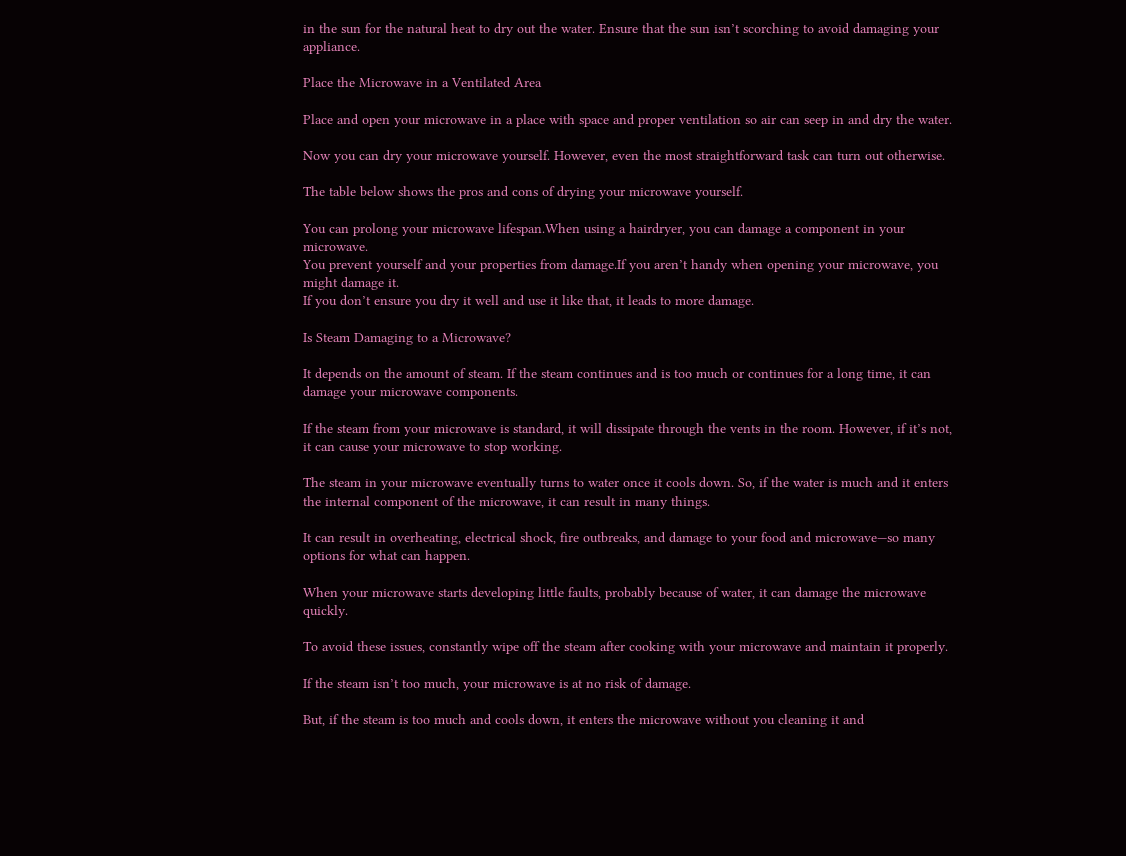in the sun for the natural heat to dry out the water. Ensure that the sun isn’t scorching to avoid damaging your appliance.

Place the Microwave in a Ventilated Area

Place and open your microwave in a place with space and proper ventilation so air can seep in and dry the water.

Now you can dry your microwave yourself. However, even the most straightforward task can turn out otherwise.

The table below shows the pros and cons of drying your microwave yourself.

You can prolong your microwave lifespan.When using a hairdryer, you can damage a component in your microwave.
You prevent yourself and your properties from damage.If you aren’t handy when opening your microwave, you might damage it.
If you don’t ensure you dry it well and use it like that, it leads to more damage.

Is Steam Damaging to a Microwave?

It depends on the amount of steam. If the steam continues and is too much or continues for a long time, it can damage your microwave components.

If the steam from your microwave is standard, it will dissipate through the vents in the room. However, if it’s not, it can cause your microwave to stop working.

The steam in your microwave eventually turns to water once it cools down. So, if the water is much and it enters the internal component of the microwave, it can result in many things.

It can result in overheating, electrical shock, fire outbreaks, and damage to your food and microwave—so many options for what can happen.

When your microwave starts developing little faults, probably because of water, it can damage the microwave quickly.

To avoid these issues, constantly wipe off the steam after cooking with your microwave and maintain it properly.

If the steam isn’t too much, your microwave is at no risk of damage.

But, if the steam is too much and cools down, it enters the microwave without you cleaning it and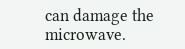can damage the microwave.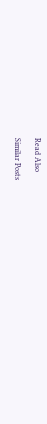Read Also

Similar Posts